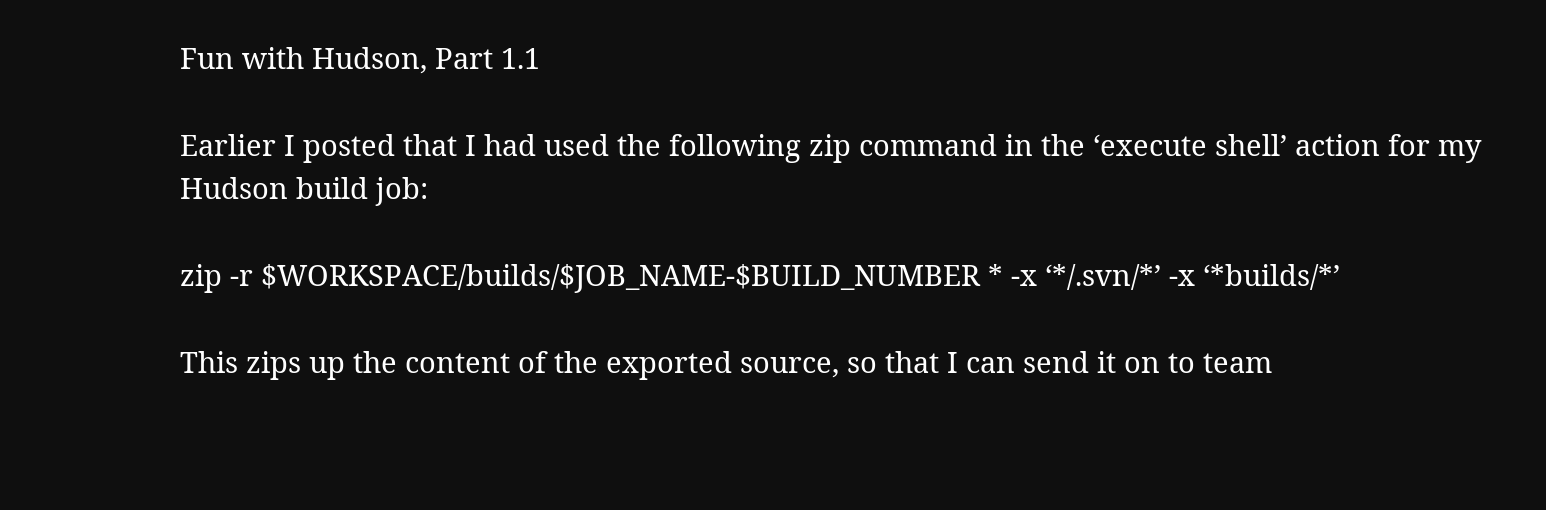Fun with Hudson, Part 1.1

Earlier I posted that I had used the following zip command in the ‘execute shell’ action for my Hudson build job:

zip -r $WORKSPACE/builds/$JOB_NAME-$BUILD_NUMBER * -x ‘*/.svn/*’ -x ‘*builds/*’

This zips up the content of the exported source, so that I can send it on to team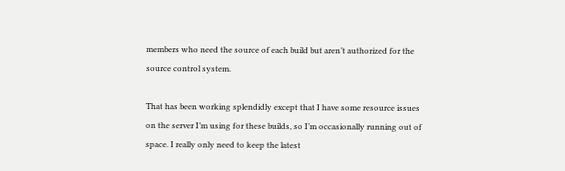members who need the source of each build but aren’t authorized for the source control system.

That has been working splendidly except that I have some resource issues on the server I’m using for these builds, so I’m occasionally running out of space. I really only need to keep the latest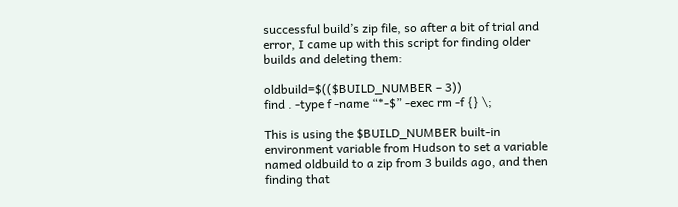successful build’s zip file, so after a bit of trial and error, I came up with this script for finding older builds and deleting them:

oldbuild=$(($BUILD_NUMBER – 3))
find . -type f -name “*-$” -exec rm -f {} \;

This is using the $BUILD_NUMBER built-in environment variable from Hudson to set a variable named oldbuild to a zip from 3 builds ago, and then finding that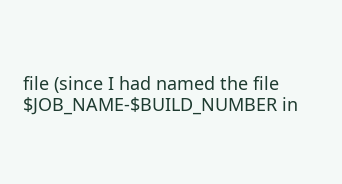file (since I had named the file $JOB_NAME-$BUILD_NUMBER in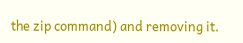the zip command) and removing it.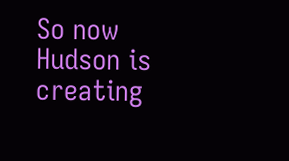So now Hudson is creating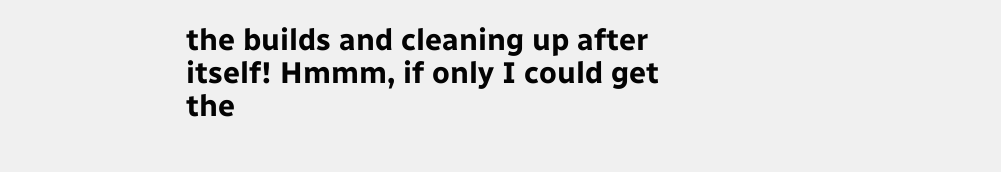the builds and cleaning up after itself! Hmmm, if only I could get the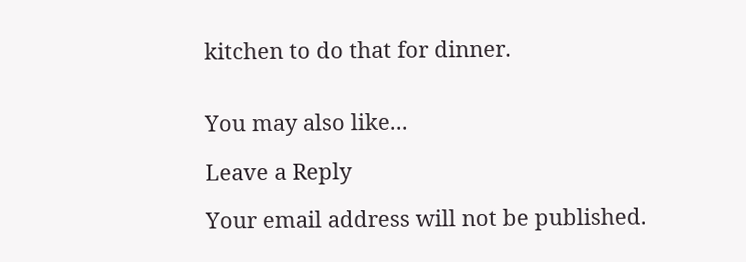kitchen to do that for dinner.


You may also like...

Leave a Reply

Your email address will not be published.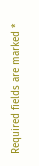Required fields are marked *